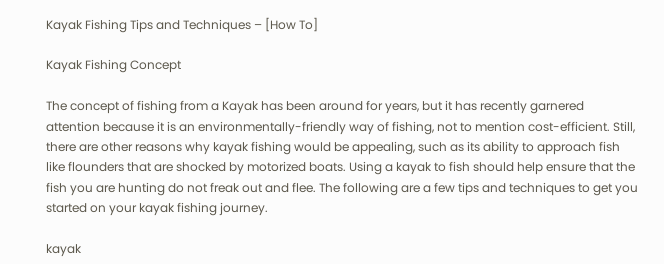Kayak Fishing Tips and Techniques – [How To]

Kayak Fishing Concept

The concept of fishing from a Kayak has been around for years, but it has recently garnered attention because it is an environmentally-friendly way of fishing, not to mention cost-efficient. Still, there are other reasons why kayak fishing would be appealing, such as its ability to approach fish like flounders that are shocked by motorized boats. Using a kayak to fish should help ensure that the fish you are hunting do not freak out and flee. The following are a few tips and techniques to get you started on your kayak fishing journey.

kayak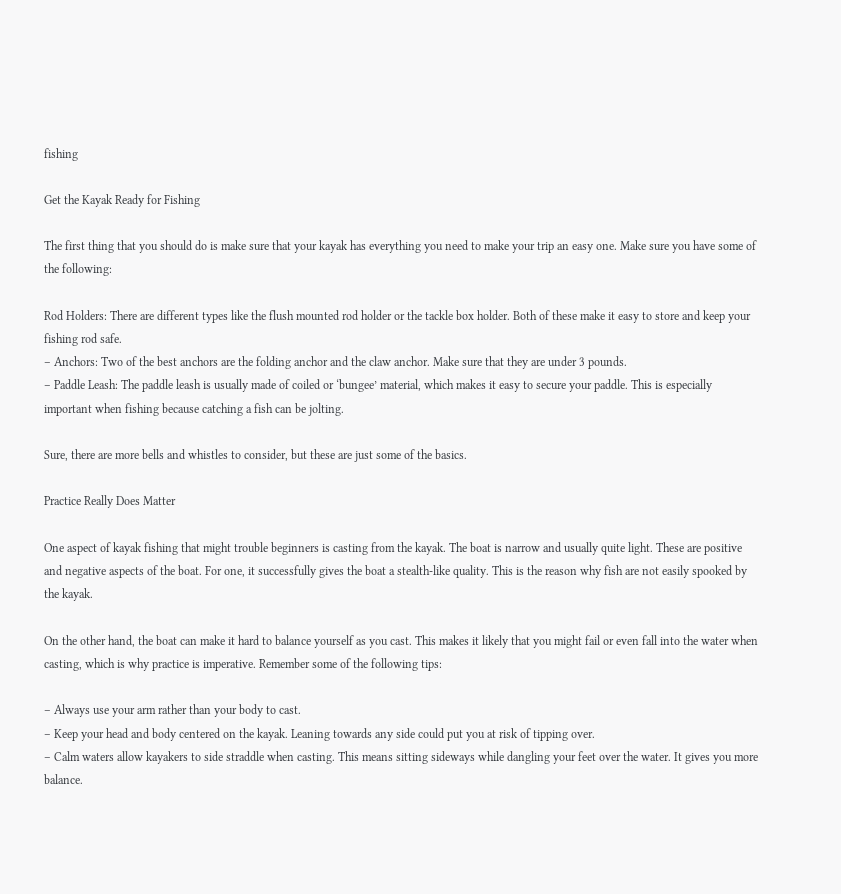fishing

Get the Kayak Ready for Fishing

The first thing that you should do is make sure that your kayak has everything you need to make your trip an easy one. Make sure you have some of the following:

Rod Holders: There are different types like the flush mounted rod holder or the tackle box holder. Both of these make it easy to store and keep your fishing rod safe.
– Anchors: Two of the best anchors are the folding anchor and the claw anchor. Make sure that they are under 3 pounds.
– Paddle Leash: The paddle leash is usually made of coiled or ‘bungee’ material, which makes it easy to secure your paddle. This is especially important when fishing because catching a fish can be jolting.

Sure, there are more bells and whistles to consider, but these are just some of the basics.

Practice Really Does Matter

One aspect of kayak fishing that might trouble beginners is casting from the kayak. The boat is narrow and usually quite light. These are positive and negative aspects of the boat. For one, it successfully gives the boat a stealth-like quality. This is the reason why fish are not easily spooked by the kayak.

On the other hand, the boat can make it hard to balance yourself as you cast. This makes it likely that you might fail or even fall into the water when casting, which is why practice is imperative. Remember some of the following tips:

– Always use your arm rather than your body to cast.
– Keep your head and body centered on the kayak. Leaning towards any side could put you at risk of tipping over.
– Calm waters allow kayakers to side straddle when casting. This means sitting sideways while dangling your feet over the water. It gives you more balance.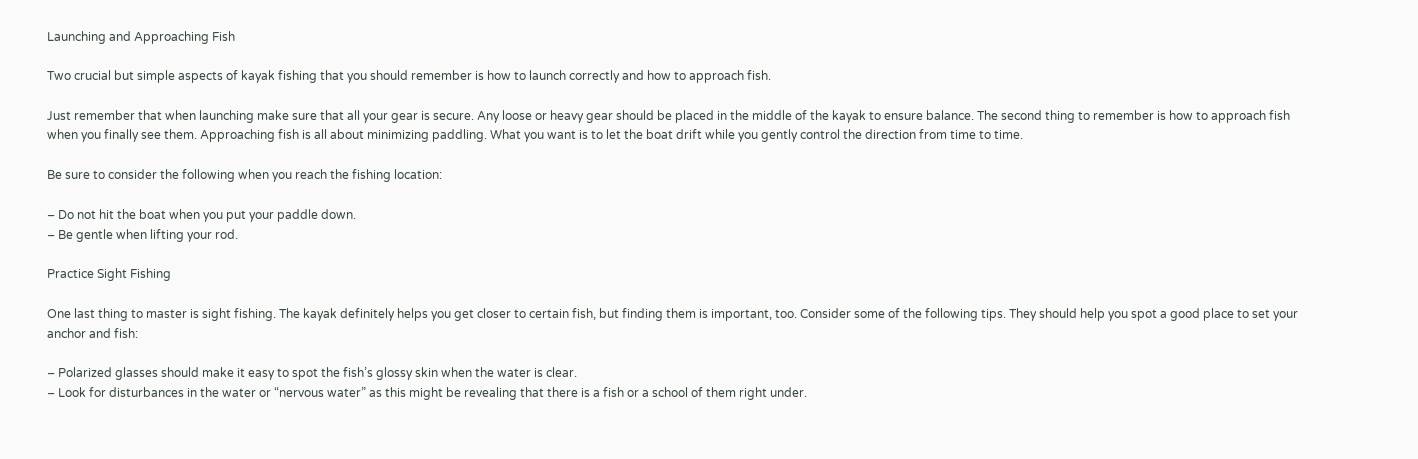Launching and Approaching Fish

Two crucial but simple aspects of kayak fishing that you should remember is how to launch correctly and how to approach fish.

Just remember that when launching make sure that all your gear is secure. Any loose or heavy gear should be placed in the middle of the kayak to ensure balance. The second thing to remember is how to approach fish when you finally see them. Approaching fish is all about minimizing paddling. What you want is to let the boat drift while you gently control the direction from time to time.

Be sure to consider the following when you reach the fishing location:

– Do not hit the boat when you put your paddle down.
– Be gentle when lifting your rod.

Practice Sight Fishing

One last thing to master is sight fishing. The kayak definitely helps you get closer to certain fish, but finding them is important, too. Consider some of the following tips. They should help you spot a good place to set your anchor and fish:

– Polarized glasses should make it easy to spot the fish’s glossy skin when the water is clear.
– Look for disturbances in the water or “nervous water” as this might be revealing that there is a fish or a school of them right under.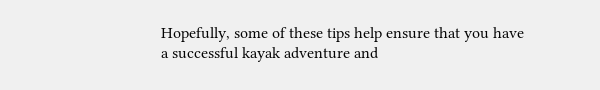Hopefully, some of these tips help ensure that you have a successful kayak adventure and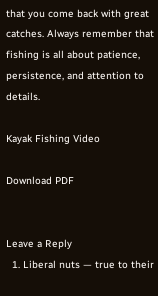that you come back with great catches. Always remember that fishing is all about patience, persistence, and attention to details.

Kayak Fishing Video

Download PDF


Leave a Reply
  1. Liberal nuts — true to their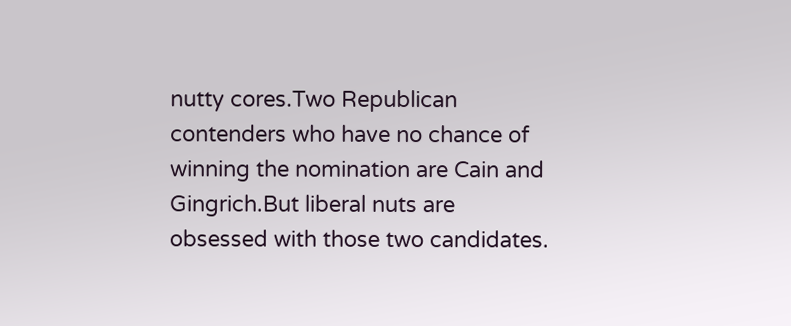nutty cores.Two Republican contenders who have no chance of winning the nomination are Cain and Gingrich.But liberal nuts are obsessed with those two candidates.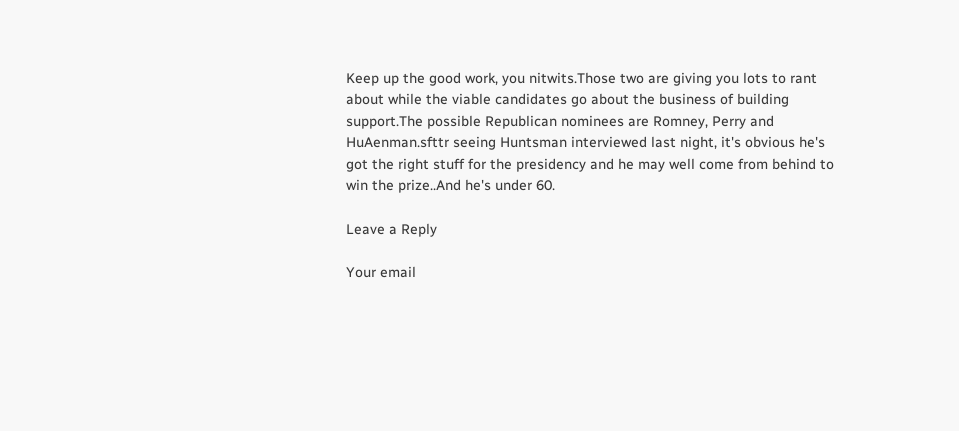Keep up the good work, you nitwits.Those two are giving you lots to rant about while the viable candidates go about the business of building support.The possible Republican nominees are Romney, Perry and HuAenman.sfttr seeing Huntsman interviewed last night, it's obvious he's got the right stuff for the presidency and he may well come from behind to win the prize..And he's under 60.

Leave a Reply

Your email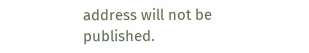address will not be published.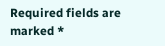Required fields are marked *